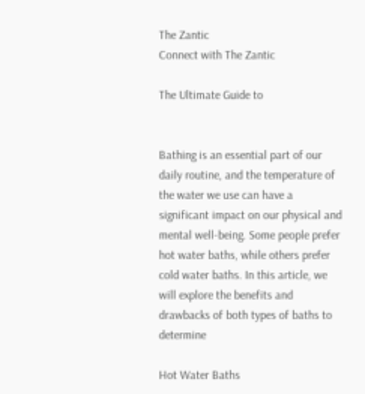The Zantic
Connect with The Zantic

The Ultimate Guide to


Bathing is an essential part of our daily routine, and the temperature of the water we use can have a significant impact on our physical and mental well-being. Some people prefer hot water baths, while others prefer cold water baths. In this article, we will explore the benefits and drawbacks of both types of baths to determine

Hot Water Baths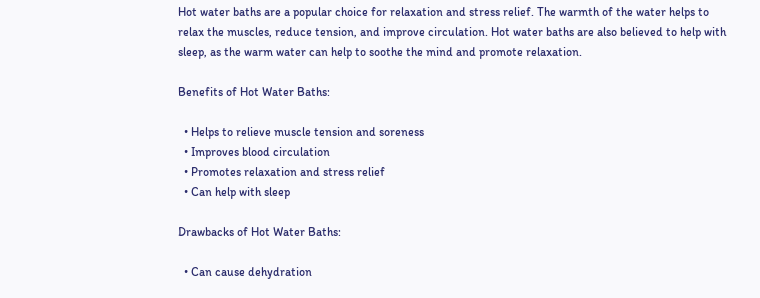Hot water baths are a popular choice for relaxation and stress relief. The warmth of the water helps to relax the muscles, reduce tension, and improve circulation. Hot water baths are also believed to help with sleep, as the warm water can help to soothe the mind and promote relaxation.

Benefits of Hot Water Baths:

  • Helps to relieve muscle tension and soreness
  • Improves blood circulation
  • Promotes relaxation and stress relief
  • Can help with sleep

Drawbacks of Hot Water Baths:

  • Can cause dehydration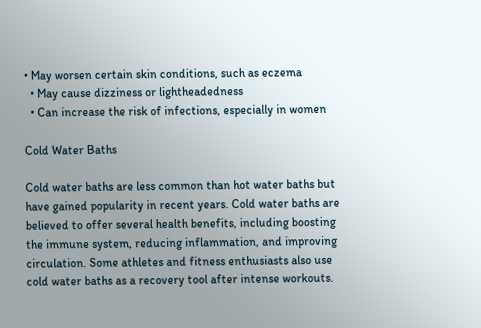• May worsen certain skin conditions, such as eczema
  • May cause dizziness or lightheadedness
  • Can increase the risk of infections, especially in women

Cold Water Baths

Cold water baths are less common than hot water baths but have gained popularity in recent years. Cold water baths are believed to offer several health benefits, including boosting the immune system, reducing inflammation, and improving circulation. Some athletes and fitness enthusiasts also use cold water baths as a recovery tool after intense workouts.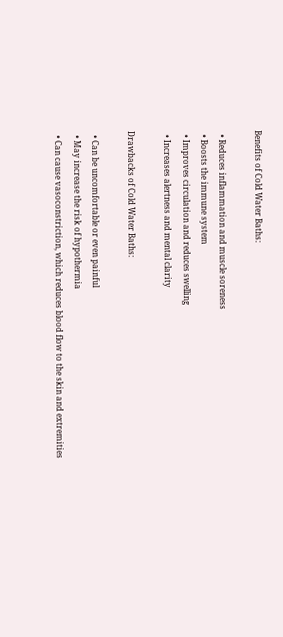Benefits of Cold Water Baths:

  • Reduces inflammation and muscle soreness
  • Boosts the immune system
  • Improves circulation and reduces swelling
  • Increases alertness and mental clarity

Drawbacks of Cold Water Baths:

  • Can be uncomfortable or even painful
  • May increase the risk of hypothermia
  • Can cause vasoconstriction, which reduces blood flow to the skin and extremities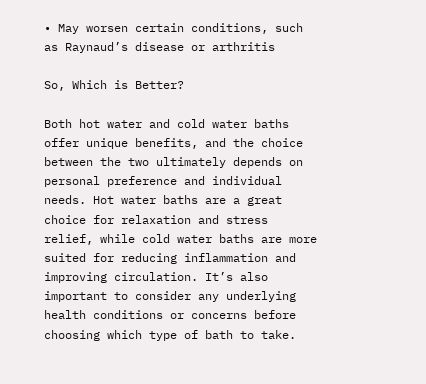• May worsen certain conditions, such as Raynaud’s disease or arthritis

So, Which is Better?

Both hot water and cold water baths offer unique benefits, and the choice between the two ultimately depends on personal preference and individual needs. Hot water baths are a great choice for relaxation and stress relief, while cold water baths are more suited for reducing inflammation and improving circulation. It’s also important to consider any underlying health conditions or concerns before choosing which type of bath to take.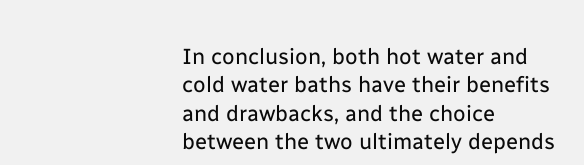In conclusion, both hot water and cold water baths have their benefits and drawbacks, and the choice between the two ultimately depends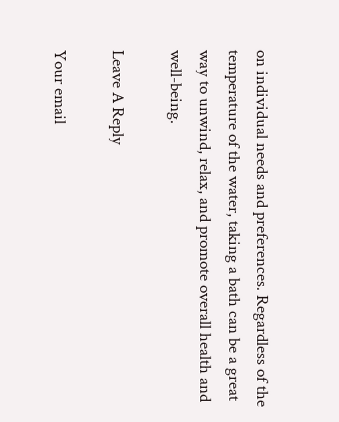on individual needs and preferences. Regardless of the temperature of the water, taking a bath can be a great way to unwind, relax, and promote overall health and well-being.

Leave A Reply

Your email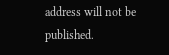address will not be published.